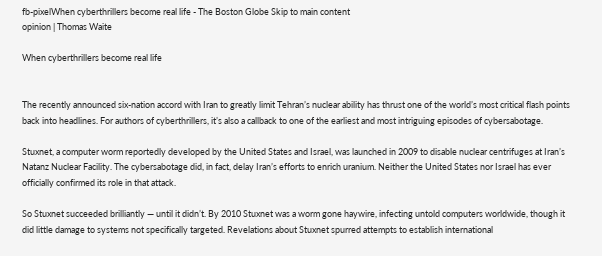fb-pixelWhen cyberthrillers become real life - The Boston Globe Skip to main content
opinion | Thomas Waite

When cyberthrillers become real life


The recently announced six-nation accord with Iran to greatly limit Tehran’s nuclear ability has thrust one of the world’s most critical flash points back into headlines. For authors of cyberthrillers, it’s also a callback to one of the earliest and most intriguing episodes of cybersabotage.

Stuxnet, a computer worm reportedly developed by the United States and Israel, was launched in 2009 to disable nuclear centrifuges at Iran’s Natanz Nuclear Facility. The cybersabotage did, in fact, delay Iran’s efforts to enrich uranium. Neither the United States nor Israel has ever officially confirmed its role in that attack.

So Stuxnet succeeded brilliantly — until it didn’t. By 2010 Stuxnet was a worm gone haywire, infecting untold computers worldwide, though it did little damage to systems not specifically targeted. Revelations about Stuxnet spurred attempts to establish international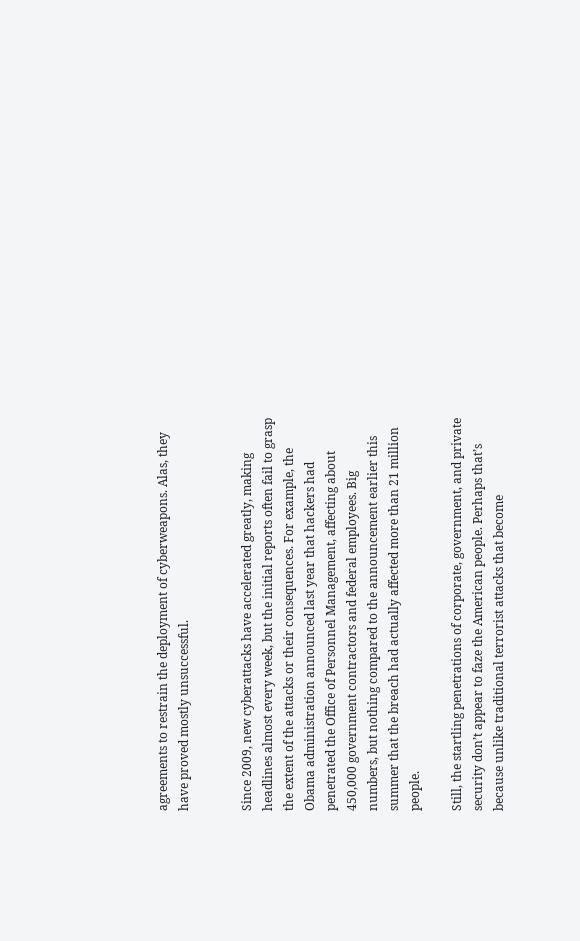agreements to restrain the deployment of cyberweapons. Alas, they have proved mostly unsuccessful.


Since 2009, new cyberattacks have accelerated greatly, making headlines almost every week, but the initial reports often fail to grasp the extent of the attacks or their consequences. For example, the Obama administration announced last year that hackers had penetrated the Office of Personnel Management, affecting about 450,000 government contractors and federal employees. Big numbers, but nothing compared to the announcement earlier this summer that the breach had actually affected more than 21 million people.

Still, the startling penetrations of corporate, government, and private security don’t appear to faze the American people. Perhaps that’s because unlike traditional terrorist attacks that become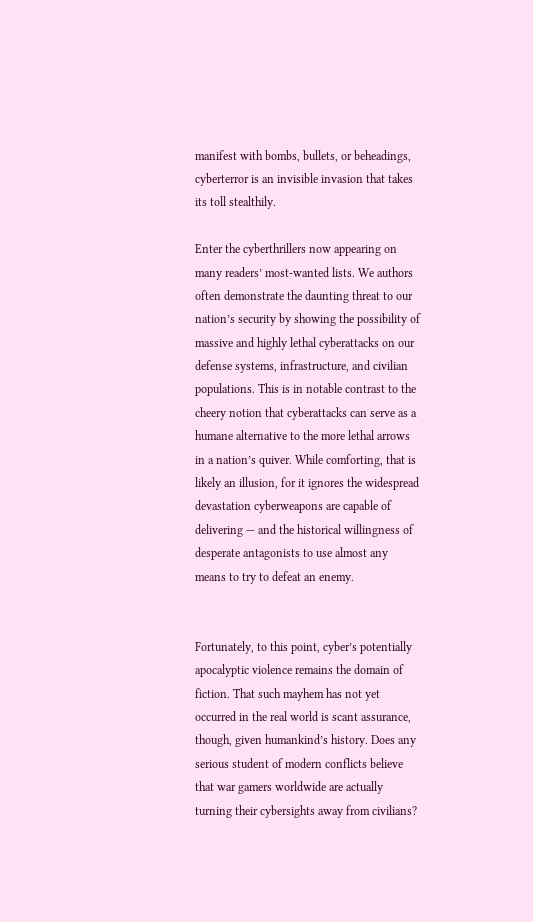manifest with bombs, bullets, or beheadings, cyberterror is an invisible invasion that takes its toll stealthily.

Enter the cyberthrillers now appearing on many readers’ most-wanted lists. We authors often demonstrate the daunting threat to our nation’s security by showing the possibility of massive and highly lethal cyberattacks on our defense systems, infrastructure, and civilian populations. This is in notable contrast to the cheery notion that cyberattacks can serve as a humane alternative to the more lethal arrows in a nation’s quiver. While comforting, that is likely an illusion, for it ignores the widespread devastation cyberweapons are capable of delivering — and the historical willingness of desperate antagonists to use almost any means to try to defeat an enemy.


Fortunately, to this point, cyber’s potentially apocalyptic violence remains the domain of fiction. That such mayhem has not yet occurred in the real world is scant assurance, though, given humankind’s history. Does any serious student of modern conflicts believe that war gamers worldwide are actually turning their cybersights away from civilians?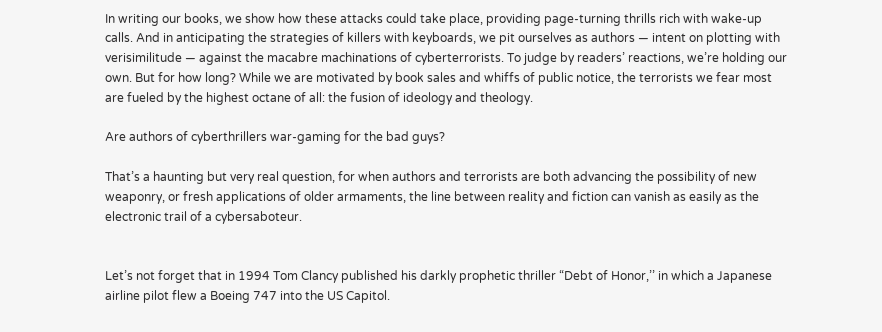In writing our books, we show how these attacks could take place, providing page-turning thrills rich with wake-up calls. And in anticipating the strategies of killers with keyboards, we pit ourselves as authors — intent on plotting with verisimilitude — against the macabre machinations of cyberterrorists. To judge by readers’ reactions, we’re holding our own. But for how long? While we are motivated by book sales and whiffs of public notice, the terrorists we fear most are fueled by the highest octane of all: the fusion of ideology and theology.

Are authors of cyberthrillers war-gaming for the bad guys?

That’s a haunting but very real question, for when authors and terrorists are both advancing the possibility of new weaponry, or fresh applications of older armaments, the line between reality and fiction can vanish as easily as the electronic trail of a cybersaboteur.


Let’s not forget that in 1994 Tom Clancy published his darkly prophetic thriller “Debt of Honor,’’ in which a Japanese airline pilot flew a Boeing 747 into the US Capitol.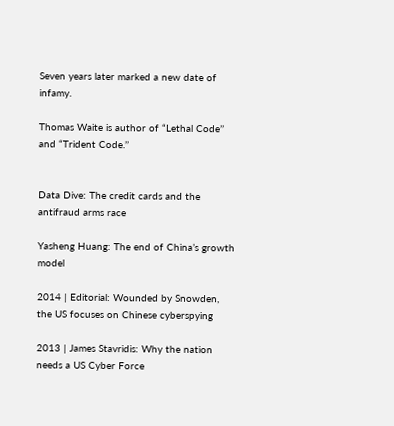Seven years later marked a new date of infamy.

Thomas Waite is author of “Lethal Code’’ and “Trident Code.’’


Data Dive: The credit cards and the antifraud arms race

Yasheng Huang: The end of China’s growth model

2014 | Editorial: Wounded by Snowden, the US focuses on Chinese cyberspying

2013 | James Stavridis: Why the nation needs a US Cyber Force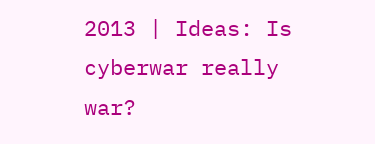2013 | Ideas: Is cyberwar really war?